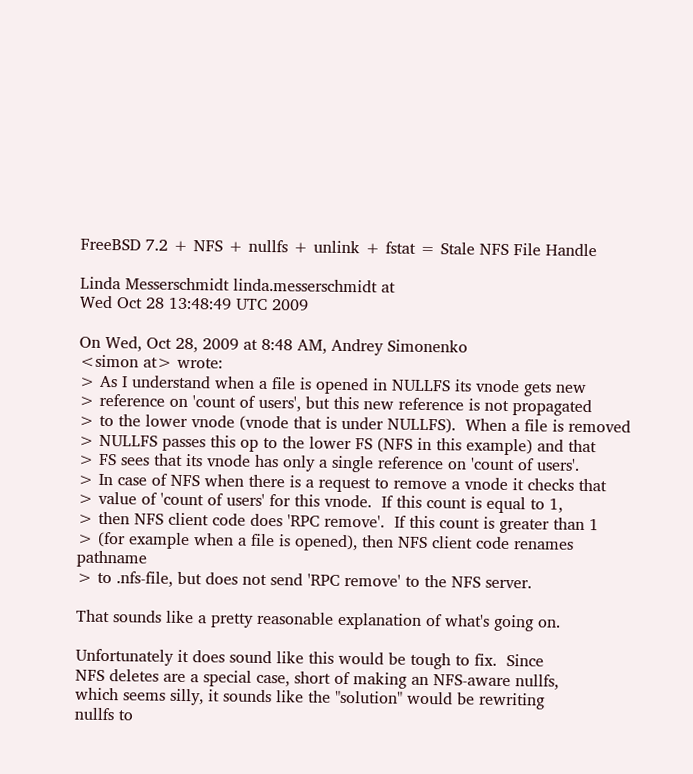FreeBSD 7.2 + NFS + nullfs + unlink + fstat = Stale NFS File Handle

Linda Messerschmidt linda.messerschmidt at
Wed Oct 28 13:48:49 UTC 2009

On Wed, Oct 28, 2009 at 8:48 AM, Andrey Simonenko
<simon at> wrote:
> As I understand when a file is opened in NULLFS its vnode gets new
> reference on 'count of users', but this new reference is not propagated
> to the lower vnode (vnode that is under NULLFS).  When a file is removed
> NULLFS passes this op to the lower FS (NFS in this example) and that
> FS sees that its vnode has only a single reference on 'count of users'.
> In case of NFS when there is a request to remove a vnode it checks that
> value of 'count of users' for this vnode.  If this count is equal to 1,
> then NFS client code does 'RPC remove'.  If this count is greater than 1
> (for example when a file is opened), then NFS client code renames pathname
> to .nfs-file, but does not send 'RPC remove' to the NFS server.

That sounds like a pretty reasonable explanation of what's going on.

Unfortunately it does sound like this would be tough to fix.  Since
NFS deletes are a special case, short of making an NFS-aware nullfs,
which seems silly, it sounds like the "solution" would be rewriting
nullfs to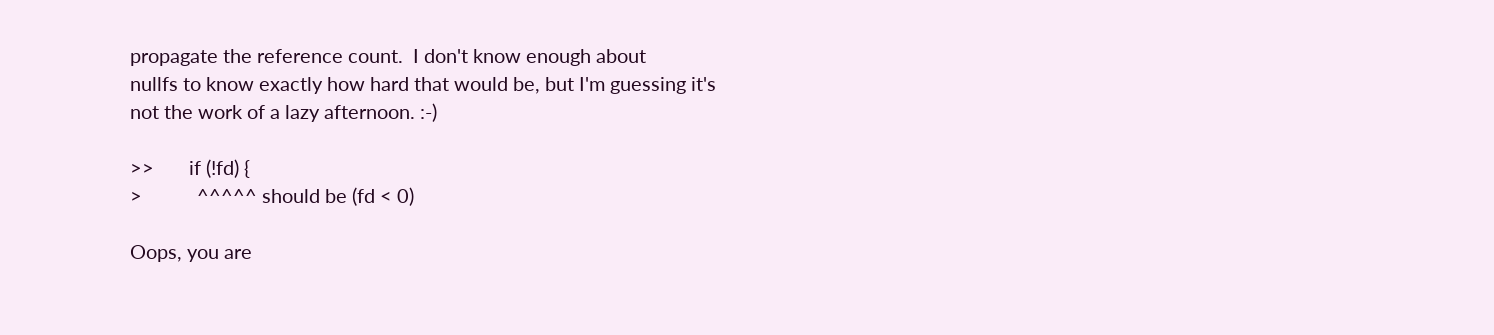propagate the reference count.  I don't know enough about
nullfs to know exactly how hard that would be, but I'm guessing it's
not the work of a lazy afternoon. :-)

>>       if (!fd) {
>           ^^^^^ should be (fd < 0)

Oops, you are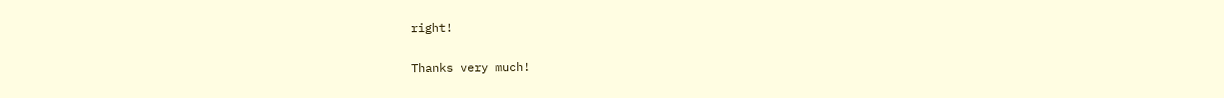right!

Thanks very much!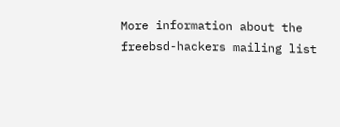More information about the freebsd-hackers mailing list